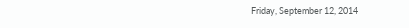Friday, September 12, 2014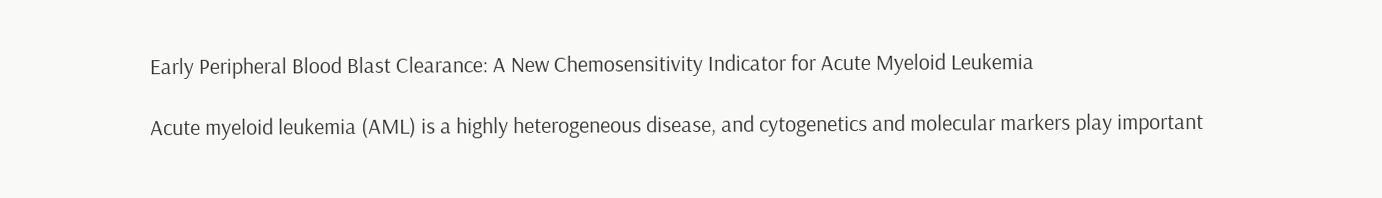Early Peripheral Blood Blast Clearance: A New Chemosensitivity Indicator for Acute Myeloid Leukemia

Acute myeloid leukemia (AML) is a highly heterogeneous disease, and cytogenetics and molecular markers play important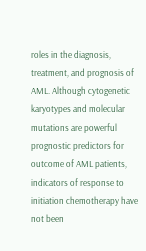roles in the diagnosis, treatment, and prognosis of AML. Although cytogenetic karyotypes and molecular mutations are powerful prognostic predictors for outcome of AML patients, indicators of response to initiation chemotherapy have not been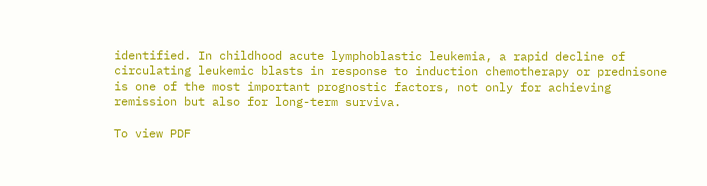identified. In childhood acute lymphoblastic leukemia, a rapid decline of circulating leukemic blasts in response to induction chemotherapy or prednisone is one of the most important prognostic factors, not only for achieving remission but also for long-term surviva.

To view PDF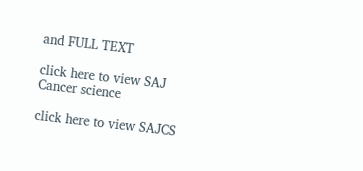and FULL TEXT

click here to view SAJ Cancer science

click here to view SAJCS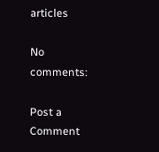articles

No comments:

Post a Comment